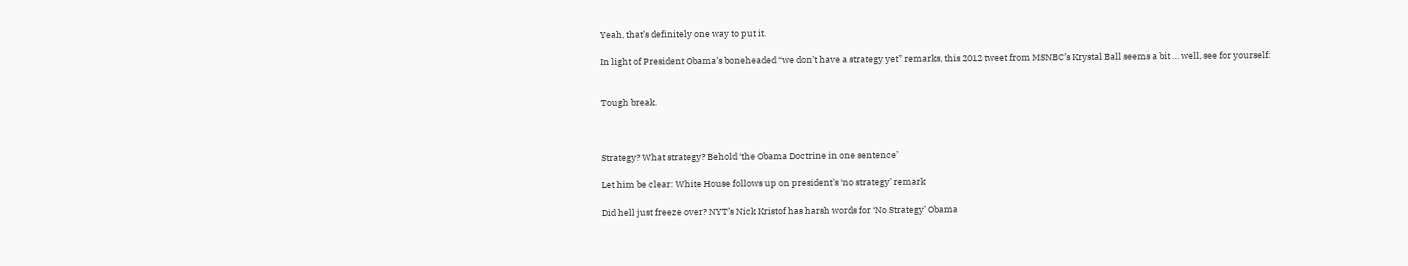Yeah, that’s definitely one way to put it.

In light of President Obama’s boneheaded “we don’t have a strategy yet” remarks, this 2012 tweet from MSNBC’s Krystal Ball seems a bit … well, see for yourself:


Tough break.



Strategy? What strategy? Behold ‘the Obama Doctrine in one sentence’

Let him be clear: White House follows up on president’s ‘no strategy’ remark

Did hell just freeze over? NYT’s Nick Kristof has harsh words for ‘No Strategy’ Obama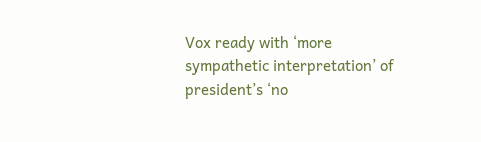Vox ready with ‘more sympathetic interpretation’ of president’s ‘no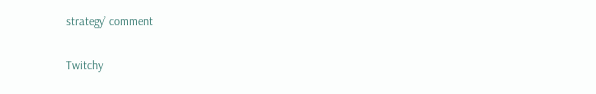strategy’ comment

Twitchy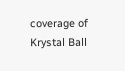coverage of Krystal Ball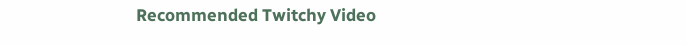Recommended Twitchy Video